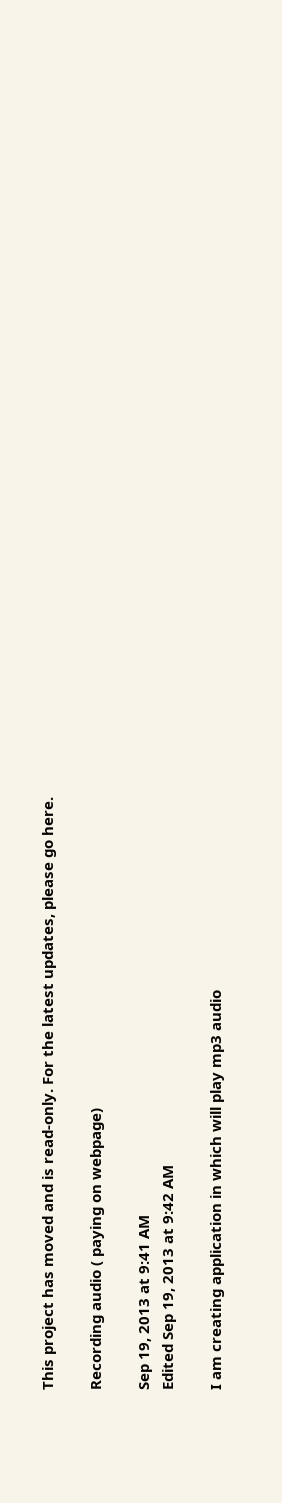This project has moved and is read-only. For the latest updates, please go here.

Recording audio ( paying on webpage)

Sep 19, 2013 at 9:41 AM
Edited Sep 19, 2013 at 9:42 AM

I am creating application in which will play mp3 audio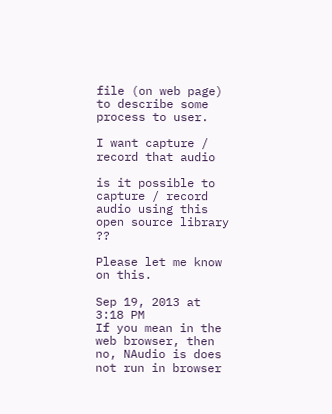file (on web page) to describe some process to user.

I want capture / record that audio

is it possible to capture / record audio using this open source library ??

Please let me know on this.

Sep 19, 2013 at 3:18 PM
If you mean in the web browser, then no, NAudio is does not run in browser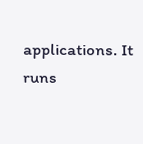applications. It runs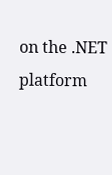on the .NET platform